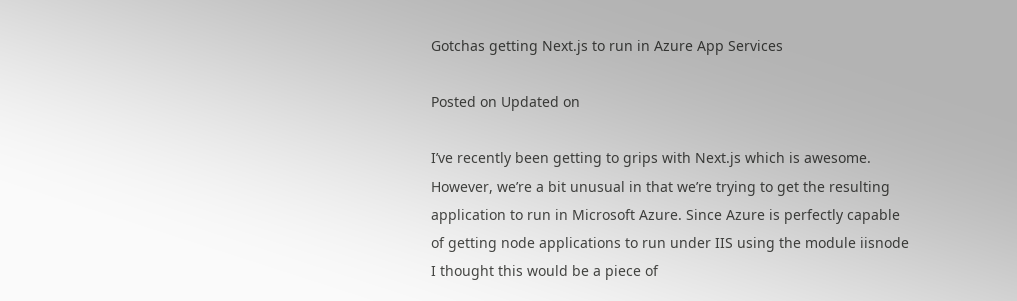Gotchas getting Next.js to run in Azure App Services

Posted on Updated on

I’ve recently been getting to grips with Next.js which is awesome. However, we’re a bit unusual in that we’re trying to get the resulting application to run in Microsoft Azure. Since Azure is perfectly capable of getting node applications to run under IIS using the module iisnode I thought this would be a piece of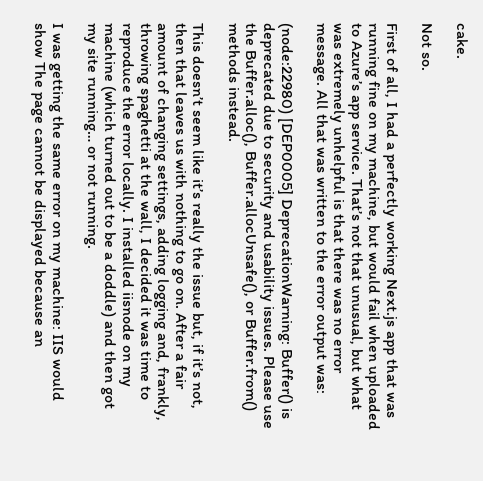cake.

Not so.

First of all, I had a perfectly working Next.js app that was running fine on my machine, but would fail when uploaded to Azure’s app service. That’s not that unusual, but what was extremely unhelpful is that there was no error message. All that was written to the error output was:

(node:22980) [DEP0005] DeprecationWarning: Buffer() is deprecated due to security and usability issues. Please use the Buffer.alloc(), Buffer.allocUnsafe(), or Buffer.from() methods instead.

This doesn’t seem like it’s really the issue but, if it’s not, then that leaves us with nothing to go on. After a fair amount of changing settings, adding logging and, frankly, throwing spaghetti at the wall, I decided it was time to reproduce the error locally. I installed iisnode on my machine (which turned out to be a doddle) and then got my site running… or not running.

I was getting the same error on my machine: IIS would show The page cannot be displayed because an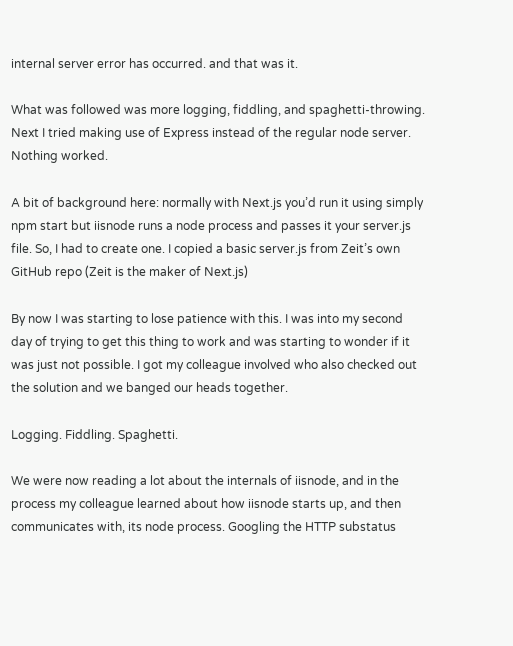internal server error has occurred. and that was it.

What was followed was more logging, fiddling, and spaghetti-throwing. Next I tried making use of Express instead of the regular node server. Nothing worked.

A bit of background here: normally with Next.js you’d run it using simply npm start but iisnode runs a node process and passes it your server.js file. So, I had to create one. I copied a basic server.js from Zeit’s own GitHub repo (Zeit is the maker of Next.js)

By now I was starting to lose patience with this. I was into my second day of trying to get this thing to work and was starting to wonder if it was just not possible. I got my colleague involved who also checked out the solution and we banged our heads together.

Logging. Fiddling. Spaghetti.

We were now reading a lot about the internals of iisnode, and in the process my colleague learned about how iisnode starts up, and then communicates with, its node process. Googling the HTTP substatus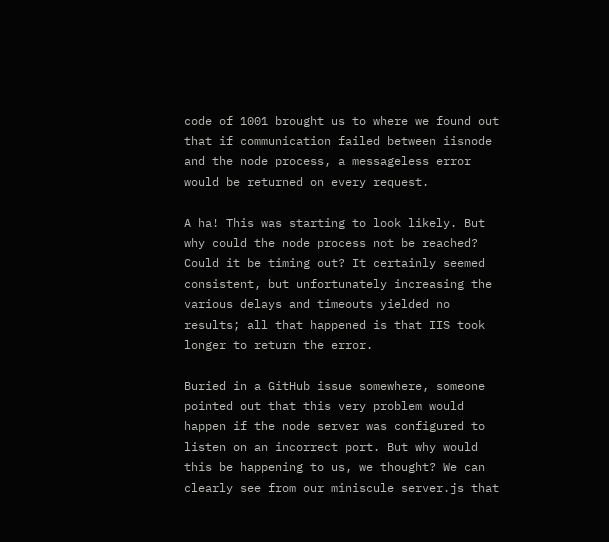code of 1001 brought us to where we found out that if communication failed between iisnode and the node process, a messageless error would be returned on every request.

A ha! This was starting to look likely. But why could the node process not be reached? Could it be timing out? It certainly seemed consistent, but unfortunately increasing the various delays and timeouts yielded no results; all that happened is that IIS took longer to return the error.

Buried in a GitHub issue somewhere, someone pointed out that this very problem would happen if the node server was configured to listen on an incorrect port. But why would this be happening to us, we thought? We can clearly see from our miniscule server.js that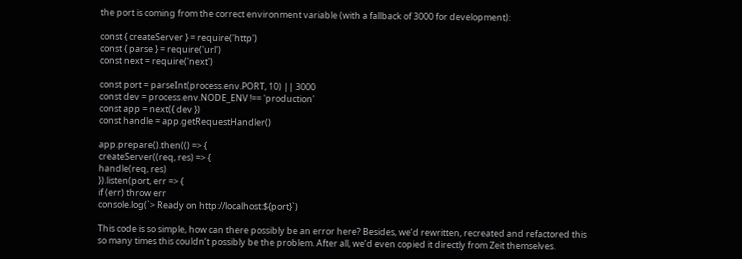the port is coming from the correct environment variable (with a fallback of 3000 for development):

const { createServer } = require('http')
const { parse } = require('url')
const next = require('next')

const port = parseInt(process.env.PORT, 10) || 3000
const dev = process.env.NODE_ENV !== 'production'
const app = next({ dev })
const handle = app.getRequestHandler()

app.prepare().then(() => {
createServer((req, res) => {
handle(req, res)
}).listen(port, err => {
if (err) throw err
console.log(`> Ready on http://localhost:${port}`)

This code is so simple, how can there possibly be an error here? Besides, we’d rewritten, recreated and refactored this so many times this couldn’t possibly be the problem. After all, we’d even copied it directly from Zeit themselves.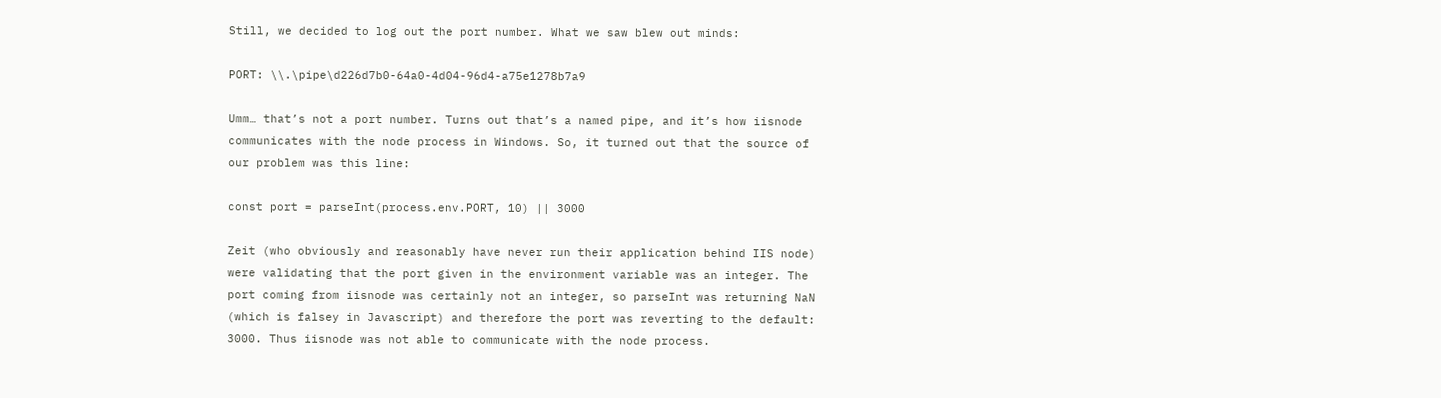Still, we decided to log out the port number. What we saw blew out minds:

PORT: \\.\pipe\d226d7b0-64a0-4d04-96d4-a75e1278b7a9

Umm… that’s not a port number. Turns out that’s a named pipe, and it’s how iisnode communicates with the node process in Windows. So, it turned out that the source of our problem was this line:

const port = parseInt(process.env.PORT, 10) || 3000

Zeit (who obviously and reasonably have never run their application behind IIS node) were validating that the port given in the environment variable was an integer. The port coming from iisnode was certainly not an integer, so parseInt was returning NaN (which is falsey in Javascript) and therefore the port was reverting to the default: 3000. Thus iisnode was not able to communicate with the node process.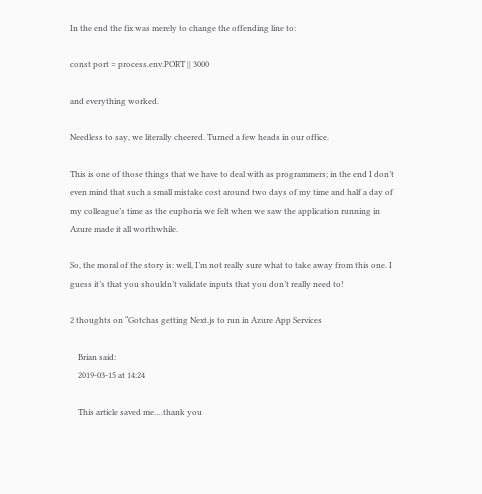In the end the fix was merely to change the offending line to:

const port = process.env.PORT || 3000

and everything worked.

Needless to say, we literally cheered. Turned a few heads in our office.

This is one of those things that we have to deal with as programmers; in the end I don’t even mind that such a small mistake cost around two days of my time and half a day of my colleague’s time as the euphoria we felt when we saw the application running in Azure made it all worthwhile.

So, the moral of the story is: well, I’m not really sure what to take away from this one. I guess it’s that you shouldn’t validate inputs that you don’t really need to!

2 thoughts on “Gotchas getting Next.js to run in Azure App Services

    Brian said:
    2019-03-15 at 14:24

    This article saved me….thank you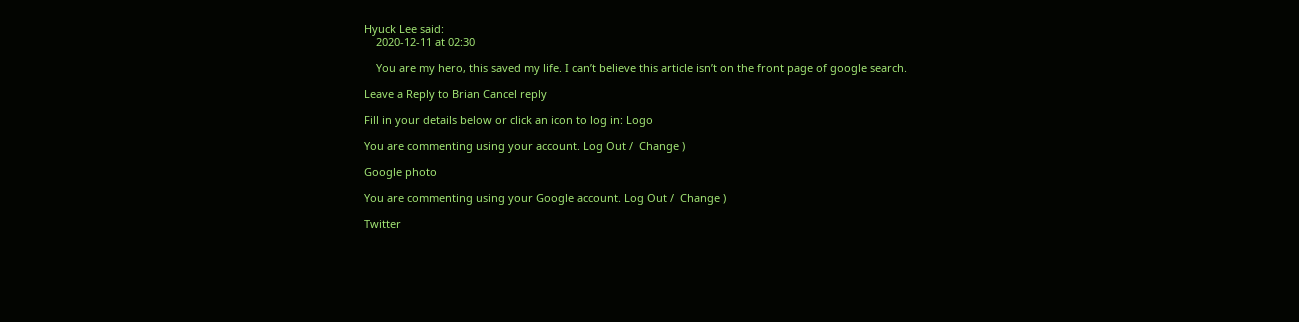Hyuck Lee said:
    2020-12-11 at 02:30

    You are my hero, this saved my life. I can’t believe this article isn’t on the front page of google search.

Leave a Reply to Brian Cancel reply

Fill in your details below or click an icon to log in: Logo

You are commenting using your account. Log Out /  Change )

Google photo

You are commenting using your Google account. Log Out /  Change )

Twitter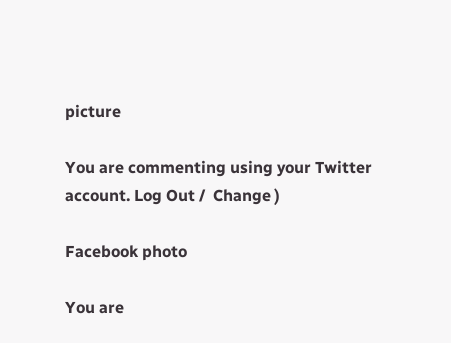picture

You are commenting using your Twitter account. Log Out /  Change )

Facebook photo

You are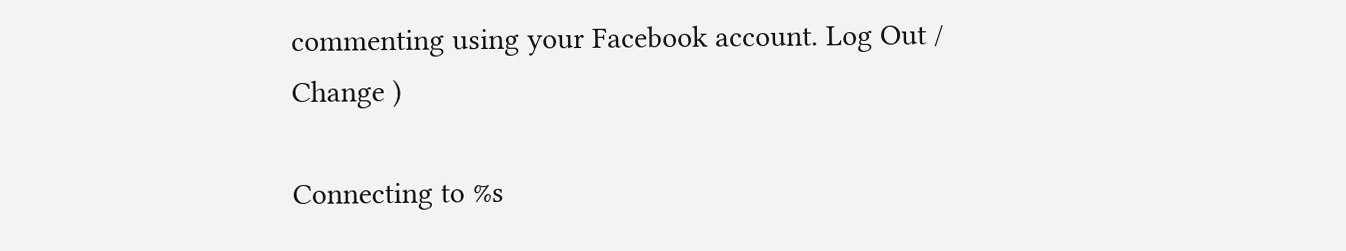commenting using your Facebook account. Log Out /  Change )

Connecting to %s